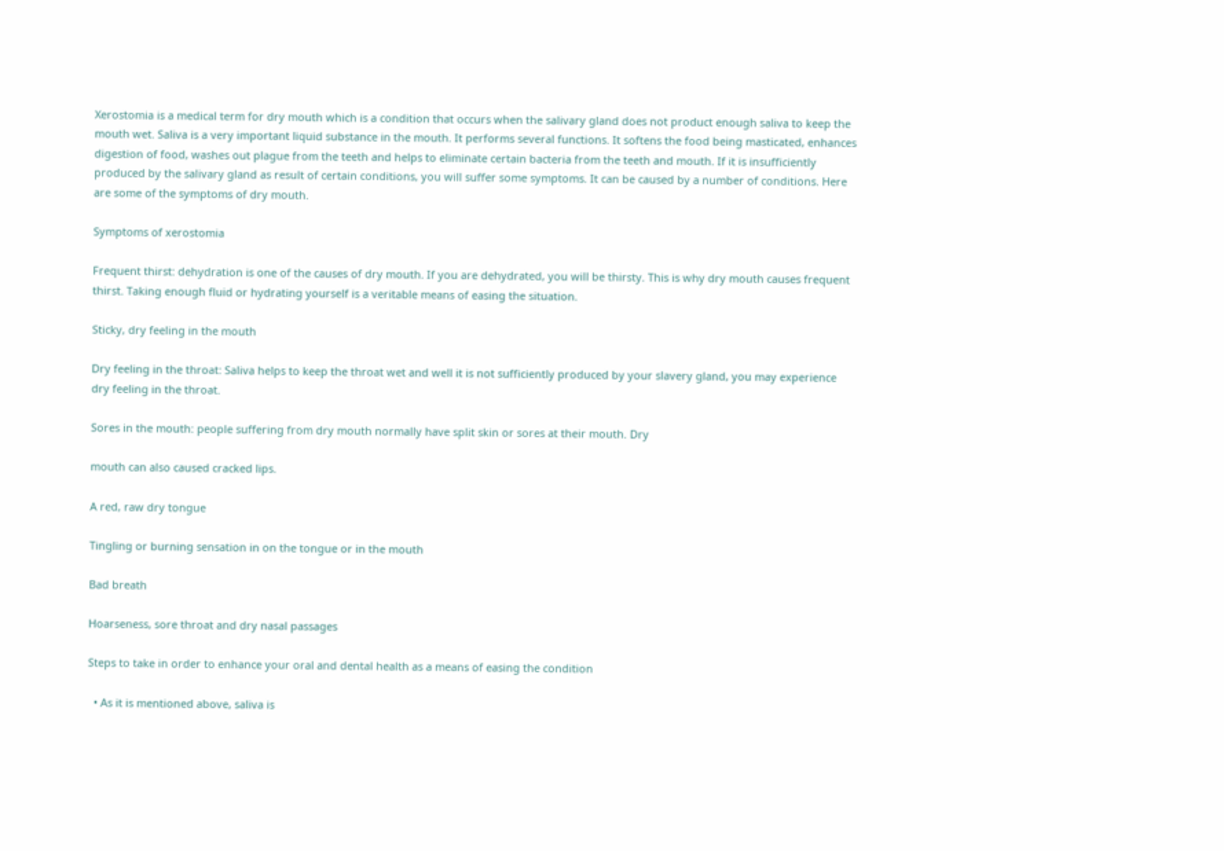Xerostomia is a medical term for dry mouth which is a condition that occurs when the salivary gland does not product enough saliva to keep the mouth wet. Saliva is a very important liquid substance in the mouth. It performs several functions. It softens the food being masticated, enhances digestion of food, washes out plague from the teeth and helps to eliminate certain bacteria from the teeth and mouth. If it is insufficiently produced by the salivary gland as result of certain conditions, you will suffer some symptoms. It can be caused by a number of conditions. Here are some of the symptoms of dry mouth.

Symptoms of xerostomia

Frequent thirst: dehydration is one of the causes of dry mouth. If you are dehydrated, you will be thirsty. This is why dry mouth causes frequent thirst. Taking enough fluid or hydrating yourself is a veritable means of easing the situation.

Sticky, dry feeling in the mouth

Dry feeling in the throat: Saliva helps to keep the throat wet and well it is not sufficiently produced by your slavery gland, you may experience dry feeling in the throat.

Sores in the mouth: people suffering from dry mouth normally have split skin or sores at their mouth. Dry

mouth can also caused cracked lips.

A red, raw dry tongue

Tingling or burning sensation in on the tongue or in the mouth

Bad breath

Hoarseness, sore throat and dry nasal passages

Steps to take in order to enhance your oral and dental health as a means of easing the condition

  • As it is mentioned above, saliva is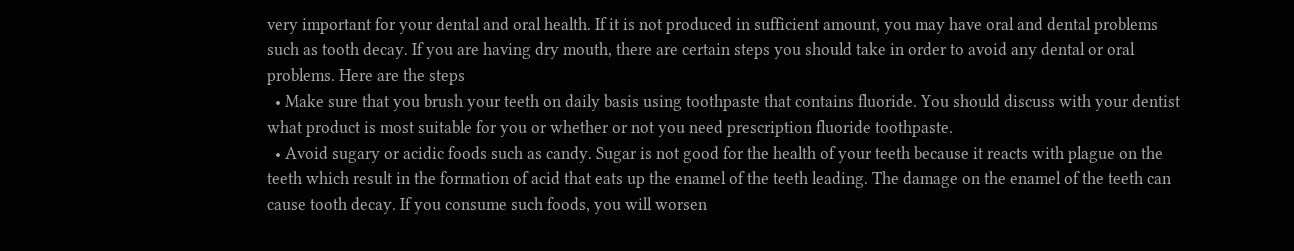very important for your dental and oral health. If it is not produced in sufficient amount, you may have oral and dental problems such as tooth decay. If you are having dry mouth, there are certain steps you should take in order to avoid any dental or oral problems. Here are the steps
  • Make sure that you brush your teeth on daily basis using toothpaste that contains fluoride. You should discuss with your dentist what product is most suitable for you or whether or not you need prescription fluoride toothpaste.
  • Avoid sugary or acidic foods such as candy. Sugar is not good for the health of your teeth because it reacts with plague on the teeth which result in the formation of acid that eats up the enamel of the teeth leading. The damage on the enamel of the teeth can cause tooth decay. If you consume such foods, you will worsen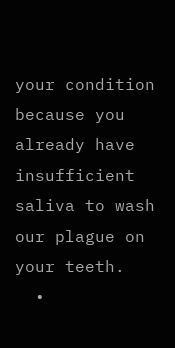your condition because you already have insufficient saliva to wash our plague on your teeth.
  •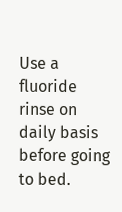Use a fluoride rinse on daily basis before going to bed.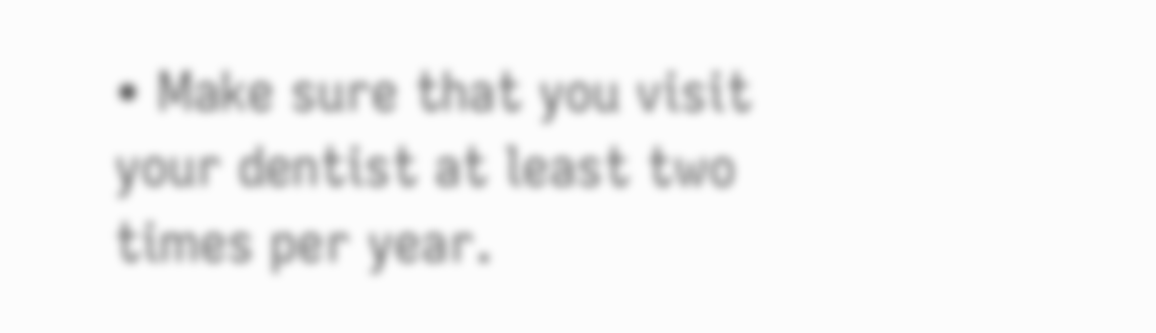• Make sure that you visit your dentist at least two times per year.